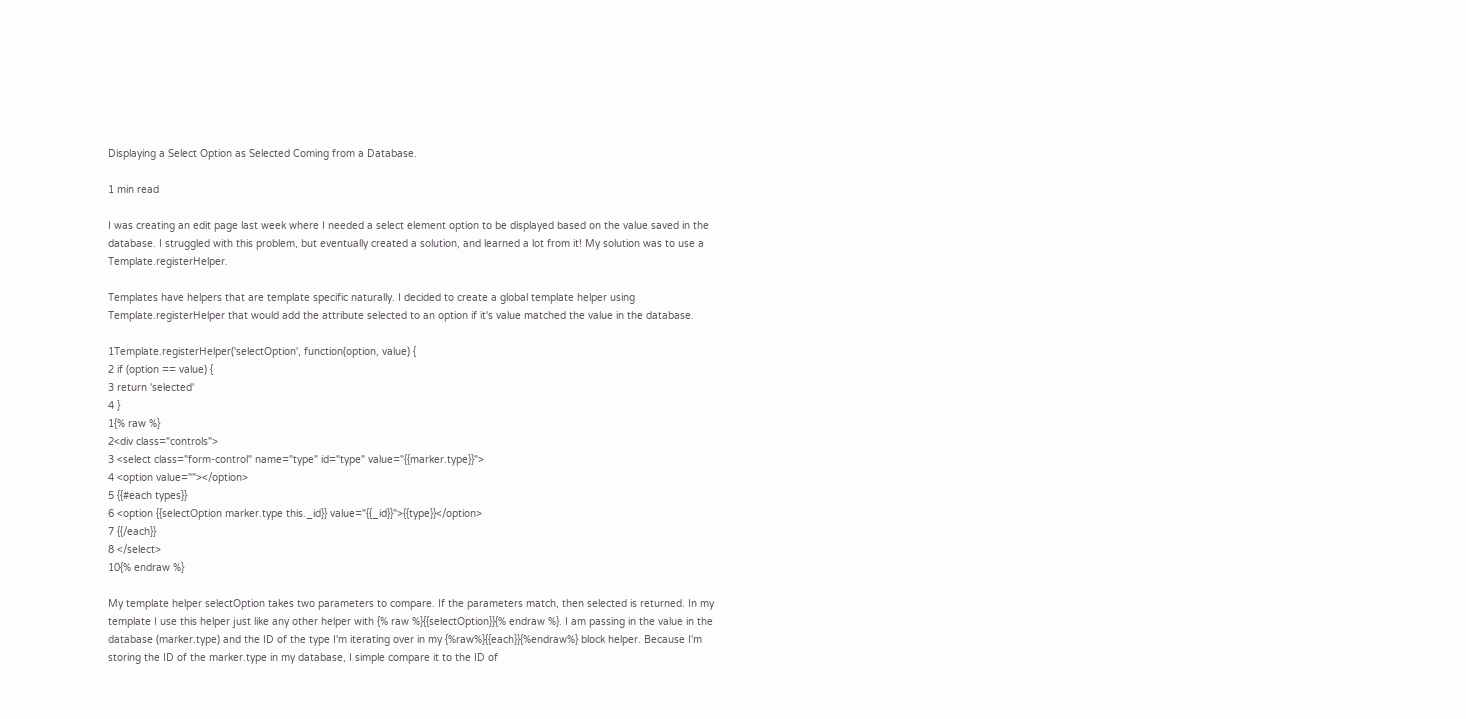Displaying a Select Option as Selected Coming from a Database.

1 min read

I was creating an edit page last week where I needed a select element option to be displayed based on the value saved in the database. I struggled with this problem, but eventually created a solution, and learned a lot from it! My solution was to use a Template.registerHelper.

Templates have helpers that are template specific naturally. I decided to create a global template helper using Template.registerHelper that would add the attribute selected to an option if it's value matched the value in the database.

1Template.registerHelper('selectOption', function(option, value) {
2 if (option == value) {
3 return 'selected'
4 }
1{% raw %}
2<div class="controls">
3 <select class="form-control" name="type" id="type" value="{{marker.type}}">
4 <option value=""></option>
5 {{#each types}}
6 <option {{selectOption marker.type this._id}} value="{{_id}}">{{type}}</option>
7 {{/each}}
8 </select>
10{% endraw %}

My template helper selectOption takes two parameters to compare. If the parameters match, then selected is returned. In my template I use this helper just like any other helper with {% raw %}{{selectOption}}{% endraw %}. I am passing in the value in the database (marker.type) and the ID of the type I'm iterating over in my {%raw%}{{each}}{%endraw%} block helper. Because I'm storing the ID of the marker.type in my database, I simple compare it to the ID of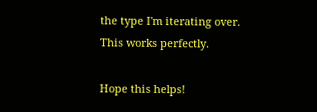the type I'm iterating over. This works perfectly.

Hope this helps!